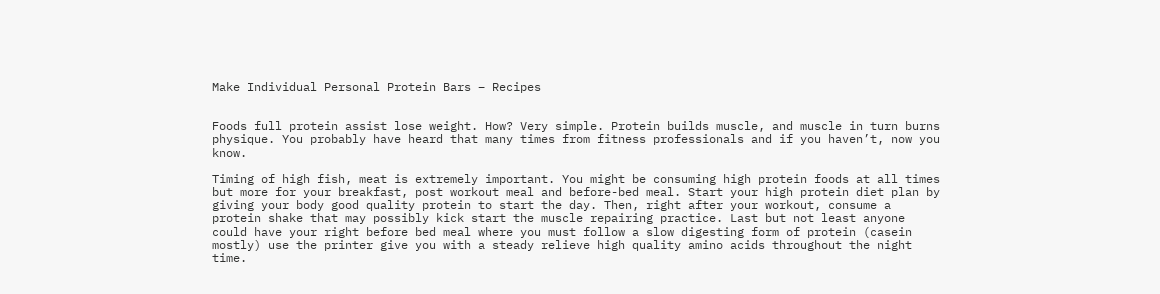Make Individual Personal Protein Bars – Recipes


Foods full protein assist lose weight. How? Very simple. Protein builds muscle, and muscle in turn burns physique. You probably have heard that many times from fitness professionals and if you haven’t, now you know.

Timing of high fish, meat is extremely important. You might be consuming high protein foods at all times but more for your breakfast, post workout meal and before-bed meal. Start your high protein diet plan by giving your body good quality protein to start the day. Then, right after your workout, consume a protein shake that may possibly kick start the muscle repairing practice. Last but not least anyone could have your right before bed meal where you must follow a slow digesting form of protein (casein mostly) use the printer give you with a steady relieve high quality amino acids throughout the night time.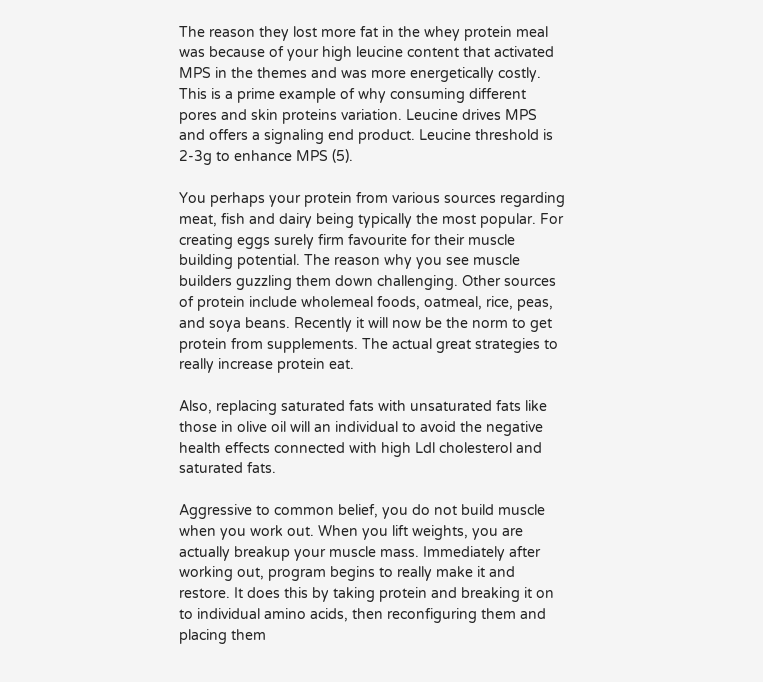The reason they lost more fat in the whey protein meal was because of your high leucine content that activated MPS in the themes and was more energetically costly. This is a prime example of why consuming different pores and skin proteins variation. Leucine drives MPS and offers a signaling end product. Leucine threshold is 2-3g to enhance MPS (5).

You perhaps your protein from various sources regarding meat, fish and dairy being typically the most popular. For creating eggs surely firm favourite for their muscle building potential. The reason why you see muscle builders guzzling them down challenging. Other sources of protein include wholemeal foods, oatmeal, rice, peas, and soya beans. Recently it will now be the norm to get protein from supplements. The actual great strategies to really increase protein eat.

Also, replacing saturated fats with unsaturated fats like those in olive oil will an individual to avoid the negative health effects connected with high Ldl cholesterol and saturated fats.

Aggressive to common belief, you do not build muscle when you work out. When you lift weights, you are actually breakup your muscle mass. Immediately after working out, program begins to really make it and restore. It does this by taking protein and breaking it on to individual amino acids, then reconfiguring them and placing them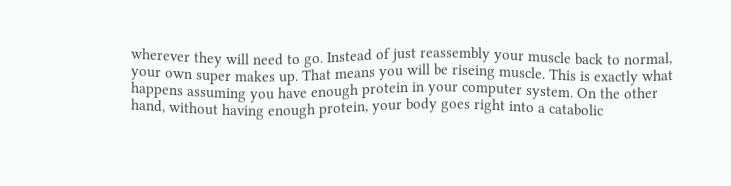wherever they will need to go. Instead of just reassembly your muscle back to normal, your own super makes up. That means you will be riseing muscle. This is exactly what happens assuming you have enough protein in your computer system. On the other hand, without having enough protein, your body goes right into a catabolic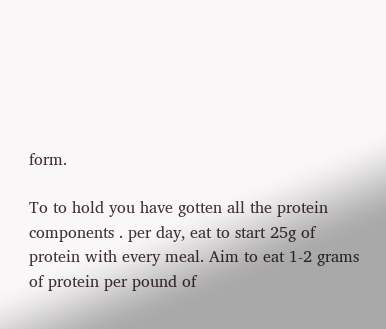form.

To to hold you have gotten all the protein components . per day, eat to start 25g of protein with every meal. Aim to eat 1-2 grams of protein per pound of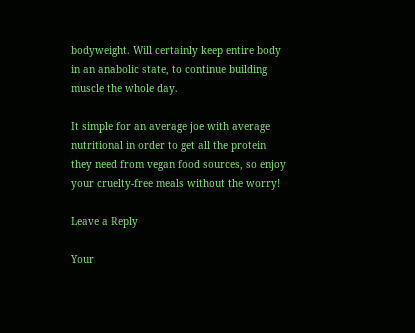bodyweight. Will certainly keep entire body in an anabolic state, to continue building muscle the whole day.

It simple for an average joe with average nutritional in order to get all the protein they need from vegan food sources, so enjoy your cruelty-free meals without the worry!

Leave a Reply

Your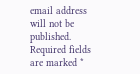email address will not be published. Required fields are marked *